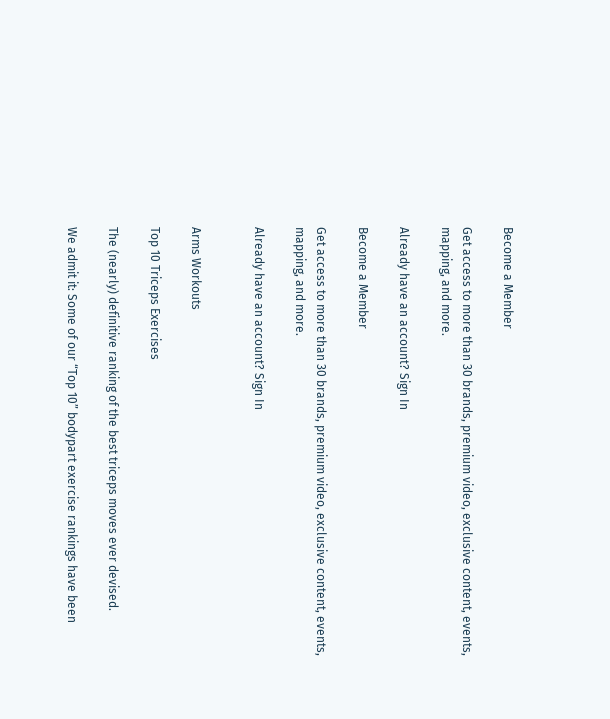Become a Member

Get access to more than 30 brands, premium video, exclusive content, events, mapping, and more.

Already have an account? Sign In

Become a Member

Get access to more than 30 brands, premium video, exclusive content, events, mapping, and more.

Already have an account? Sign In


Arms Workouts

Top 10 Triceps Exercises

The (nearly) definitive ranking of the best triceps moves ever devised.

We admit it: Some of our “Top 10” bodypart exercise rankings have been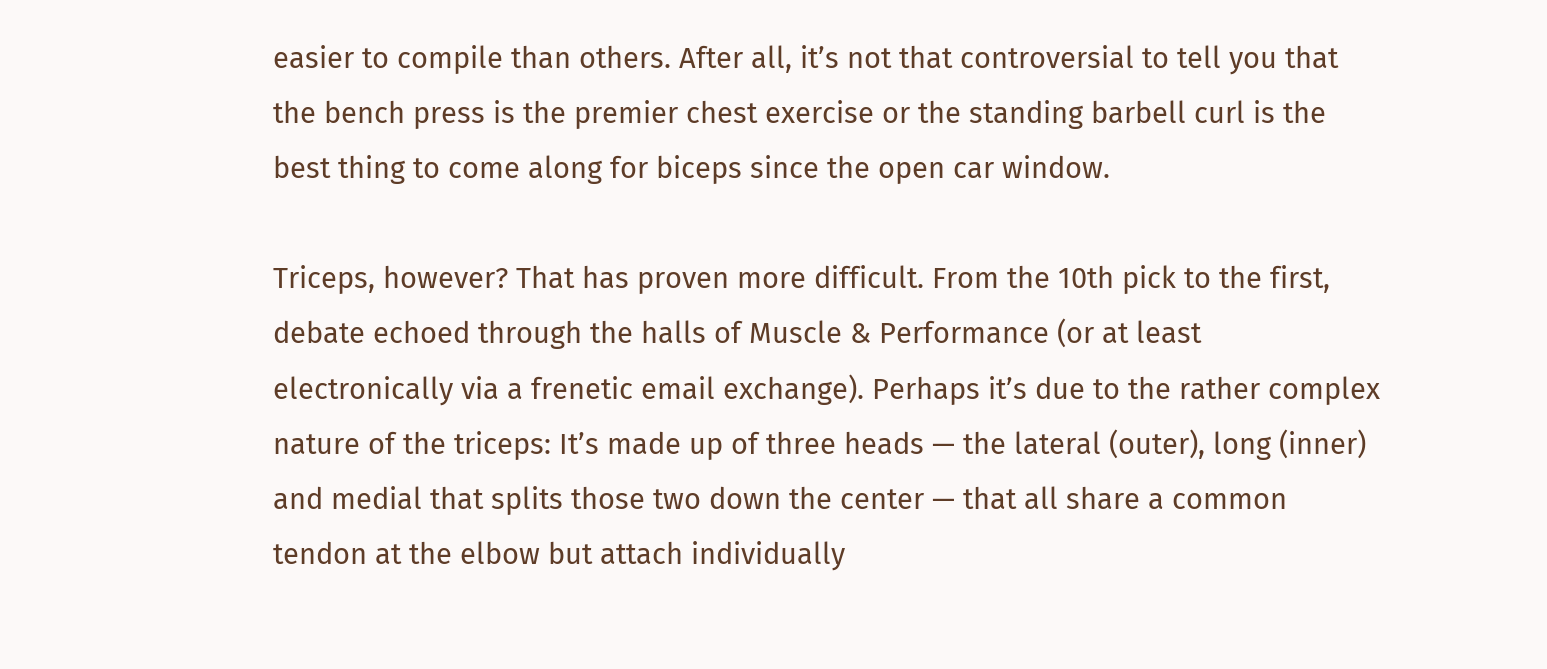easier to compile than others. After all, it’s not that controversial to tell you that the bench press is the premier chest exercise or the standing barbell curl is the best thing to come along for biceps since the open car window.

Triceps, however? That has proven more difficult. From the 10th pick to the first, debate echoed through the halls of Muscle & Performance (or at least electronically via a frenetic email exchange). Perhaps it’s due to the rather complex nature of the triceps: It’s made up of three heads — the lateral (outer), long (inner) and medial that splits those two down the center — that all share a common tendon at the elbow but attach individually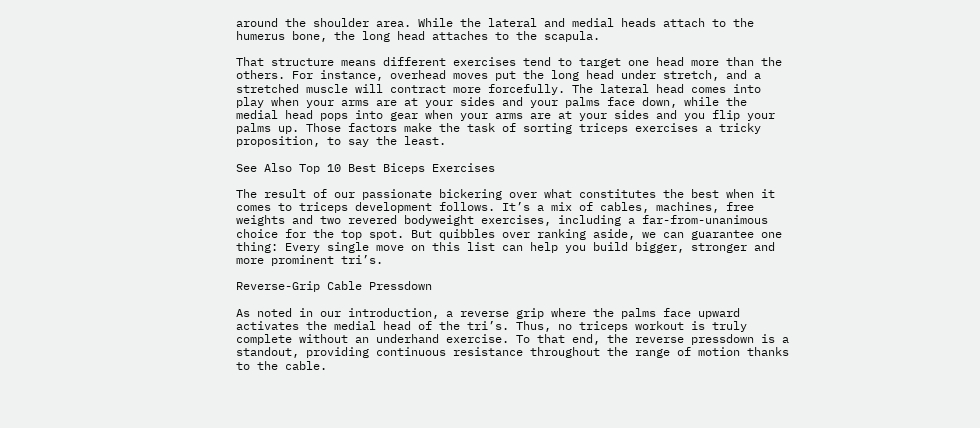around the shoulder area. While the lateral and medial heads attach to the humerus bone, the long head attaches to the scapula.

That structure means different exercises tend to target one head more than the others. For instance, overhead moves put the long head under stretch, and a stretched muscle will contract more forcefully. The lateral head comes into play when your arms are at your sides and your palms face down, while the medial head pops into gear when your arms are at your sides and you flip your palms up. Those factors make the task of sorting triceps exercises a tricky proposition, to say the least.

See Also Top 10 Best Biceps Exercises

The result of our passionate bickering over what constitutes the best when it comes to triceps development follows. It’s a mix of cables, machines, free weights and two revered bodyweight exercises, including a far-from-unanimous choice for the top spot. But quibbles over ranking aside, we can guarantee one thing: Every single move on this list can help you build bigger, stronger and more prominent tri’s.

Reverse-Grip Cable Pressdown

As noted in our introduction, a reverse grip where the palms face upward activates the medial head of the tri’s. Thus, no triceps workout is truly complete without an underhand exercise. To that end, the reverse pressdown is a standout, providing continuous resistance throughout the range of motion thanks to the cable.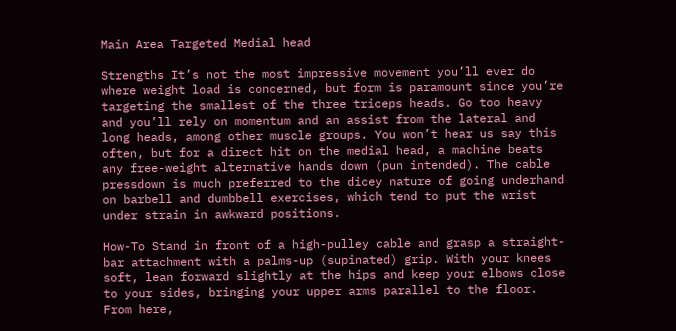Main Area Targeted Medial head

Strengths It’s not the most impressive movement you’ll ever do where weight load is concerned, but form is paramount since you’re targeting the smallest of the three triceps heads. Go too heavy and you’ll rely on momentum and an assist from the lateral and long heads, among other muscle groups. You won’t hear us say this often, but for a direct hit on the medial head, a machine beats any free-weight alternative hands down (pun intended). The cable pressdown is much preferred to the dicey nature of going underhand on barbell and dumbbell exercises, which tend to put the wrist under strain in awkward positions.

How-To Stand in front of a high-pulley cable and grasp a straight-bar attachment with a palms-up (supinated) grip. With your knees soft, lean forward slightly at the hips and keep your elbows close to your sides, bringing your upper arms parallel to the floor. From here,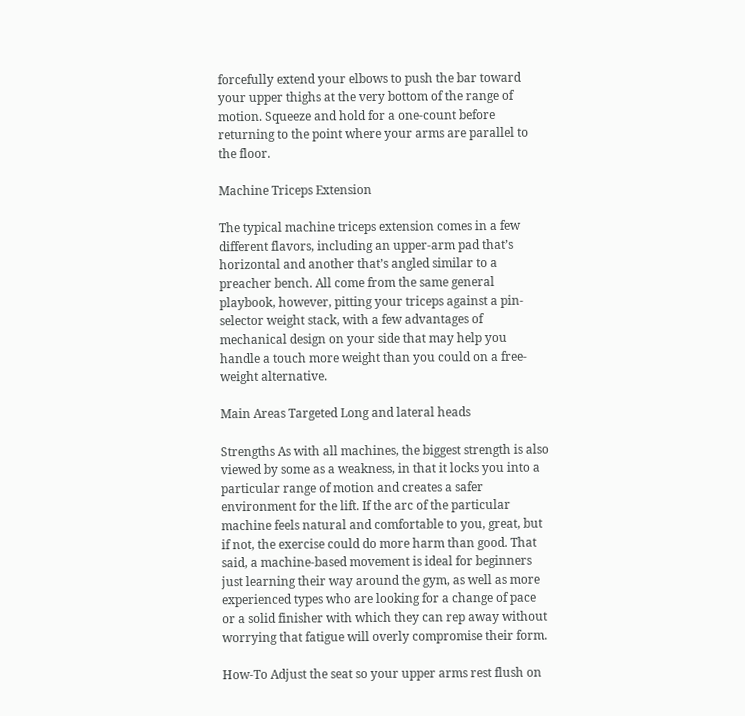forcefully extend your elbows to push the bar toward your upper thighs at the very bottom of the range of motion. Squeeze and hold for a one-count before returning to the point where your arms are parallel to the floor.

Machine Triceps Extension

The typical machine triceps extension comes in a few different flavors, including an upper-arm pad that’s horizontal and another that’s angled similar to a preacher bench. All come from the same general playbook, however, pitting your triceps against a pin-selector weight stack, with a few advantages of mechanical design on your side that may help you handle a touch more weight than you could on a free-weight alternative.

Main Areas Targeted Long and lateral heads

Strengths As with all machines, the biggest strength is also viewed by some as a weakness, in that it locks you into a particular range of motion and creates a safer environment for the lift. If the arc of the particular machine feels natural and comfortable to you, great, but if not, the exercise could do more harm than good. That said, a machine-based movement is ideal for beginners just learning their way around the gym, as well as more experienced types who are looking for a change of pace or a solid finisher with which they can rep away without worrying that fatigue will overly compromise their form.

How-To Adjust the seat so your upper arms rest flush on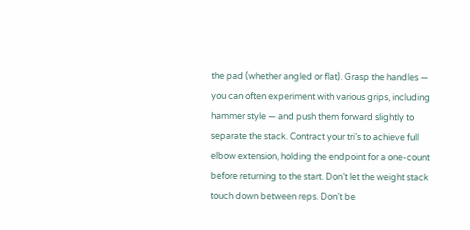the pad (whether angled or flat). Grasp the handles — you can often experiment with various grips, including hammer style — and push them forward slightly to separate the stack. Contract your tri’s to achieve full elbow extension, holding the endpoint for a one-count before returning to the start. Don’t let the weight stack touch down between reps. Don’t be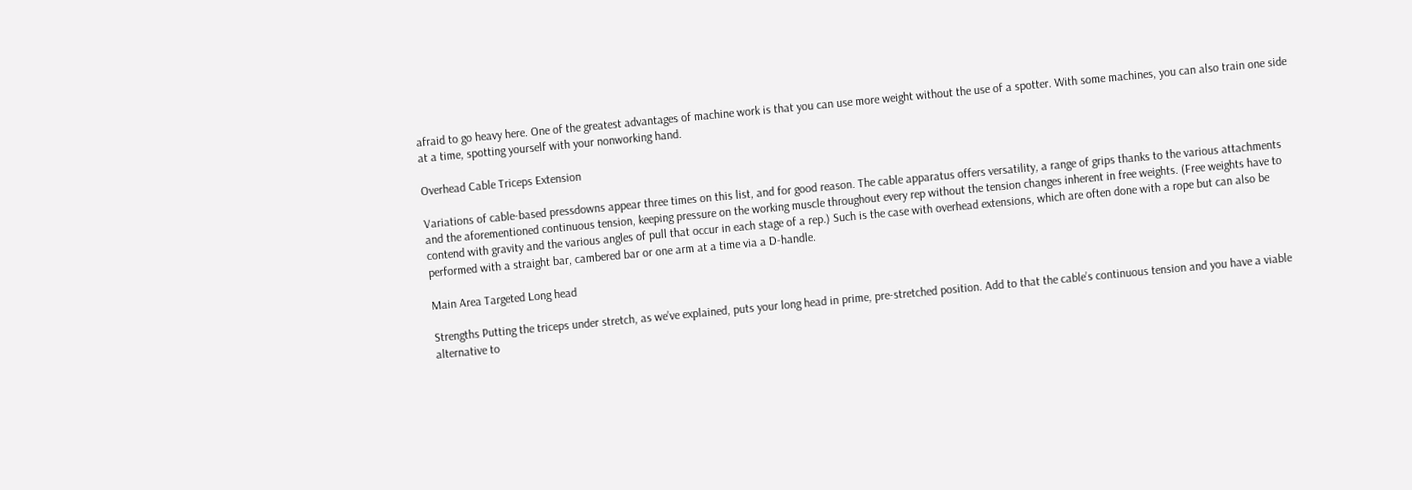afraid to go heavy here. One of the greatest advantages of machine work is that you can use more weight without the use of a spotter. With some machines, you can also train one side at a time, spotting yourself with your nonworking hand.

Overhead Cable Triceps Extension

Variations of cable-based pressdowns appear three times on this list, and for good reason. The cable apparatus offers versatility, a range of grips thanks to the various attachments and the aforementioned continuous tension, keeping pressure on the working muscle throughout every rep without the tension changes inherent in free weights. (Free weights have to contend with gravity and the various angles of pull that occur in each stage of a rep.) Such is the case with overhead extensions, which are often done with a rope but can also be performed with a straight bar, cambered bar or one arm at a time via a D-handle.

Main Area Targeted Long head

Strengths Putting the triceps under stretch, as we’ve explained, puts your long head in prime, pre-stretched position. Add to that the cable’s continuous tension and you have a viable alternative to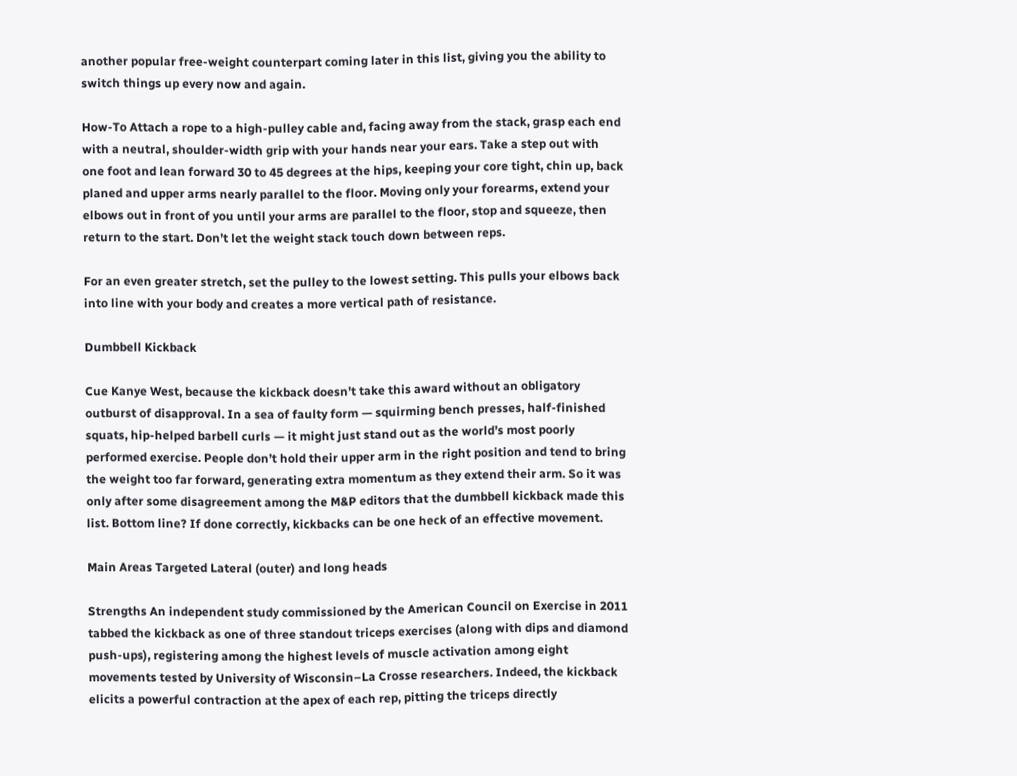another popular free-weight counterpart coming later in this list, giving you the ability to switch things up every now and again.

How-To Attach a rope to a high-pulley cable and, facing away from the stack, grasp each end with a neutral, shoulder-width grip with your hands near your ears. Take a step out with one foot and lean forward 30 to 45 degrees at the hips, keeping your core tight, chin up, back planed and upper arms nearly parallel to the floor. Moving only your forearms, extend your elbows out in front of you until your arms are parallel to the floor, stop and squeeze, then return to the start. Don’t let the weight stack touch down between reps.

For an even greater stretch, set the pulley to the lowest setting. This pulls your elbows back into line with your body and creates a more vertical path of resistance.

Dumbbell Kickback

Cue Kanye West, because the kickback doesn’t take this award without an obligatory outburst of disapproval. In a sea of faulty form — squirming bench presses, half-finished squats, hip-helped barbell curls — it might just stand out as the world’s most poorly performed exercise. People don’t hold their upper arm in the right position and tend to bring the weight too far forward, generating extra momentum as they extend their arm. So it was only after some disagreement among the M&P editors that the dumbbell kickback made this list. Bottom line? If done correctly, kickbacks can be one heck of an effective movement.

Main Areas Targeted Lateral (outer) and long heads

Strengths An independent study commissioned by the American Council on Exercise in 2011 tabbed the kickback as one of three standout triceps exercises (along with dips and diamond push-ups), registering among the highest levels of muscle activation among eight movements tested by University of Wisconsin–La Crosse researchers. Indeed, the kickback elicits a powerful contraction at the apex of each rep, pitting the triceps directly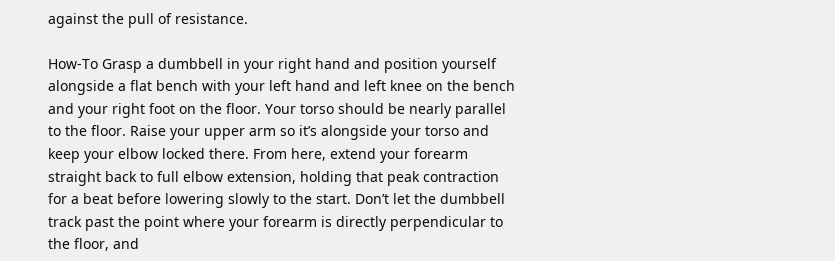against the pull of resistance.

How-To Grasp a dumbbell in your right hand and position yourself alongside a flat bench with your left hand and left knee on the bench and your right foot on the floor. Your torso should be nearly parallel to the floor. Raise your upper arm so it’s alongside your torso and keep your elbow locked there. From here, extend your forearm straight back to full elbow extension, holding that peak contraction for a beat before lowering slowly to the start. Don’t let the dumbbell track past the point where your forearm is directly perpendicular to the floor, and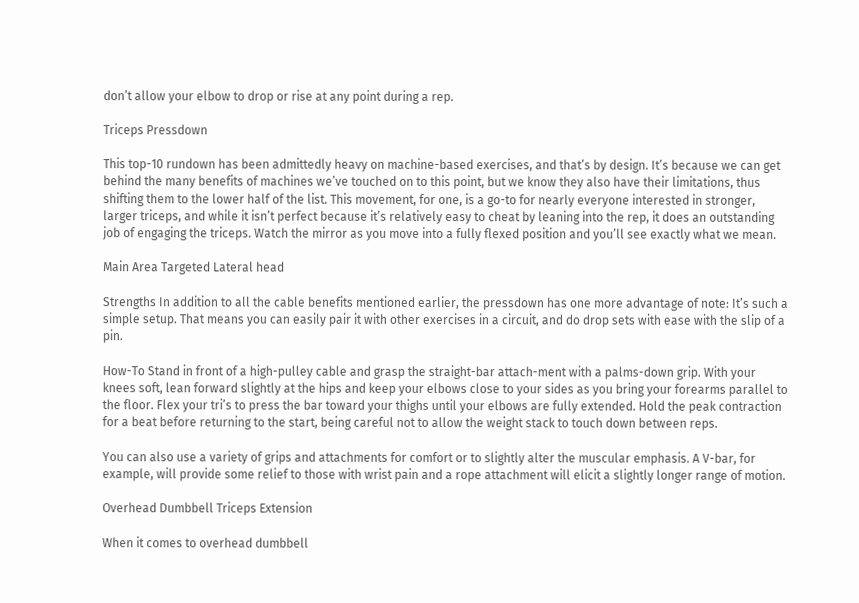don’t allow your elbow to drop or rise at any point during a rep.

Triceps Pressdown

This top-10 rundown has been admittedly heavy on machine-based exercises, and that’s by design. It’s because we can get behind the many benefits of machines we’ve touched on to this point, but we know they also have their limitations, thus shifting them to the lower half of the list. This movement, for one, is a go-to for nearly everyone interested in stronger, larger triceps, and while it isn’t perfect because it’s relatively easy to cheat by leaning into the rep, it does an outstanding job of engaging the triceps. Watch the mirror as you move into a fully flexed position and you’ll see exactly what we mean.

Main Area Targeted Lateral head

Strengths In addition to all the cable benefits mentioned earlier, the pressdown has one more advantage of note: It’s such a simple setup. That means you can easily pair it with other exercises in a circuit, and do drop sets with ease with the slip of a pin.

How-To Stand in front of a high-pulley cable and grasp the straight-bar attach-ment with a palms-down grip. With your knees soft, lean forward slightly at the hips and keep your elbows close to your sides as you bring your forearms parallel to the floor. Flex your tri’s to press the bar toward your thighs until your elbows are fully extended. Hold the peak contraction for a beat before returning to the start, being careful not to allow the weight stack to touch down between reps.

You can also use a variety of grips and attachments for comfort or to slightly alter the muscular emphasis. A V-bar, for example, will provide some relief to those with wrist pain and a rope attachment will elicit a slightly longer range of motion.

Overhead Dumbbell Triceps Extension

When it comes to overhead dumbbell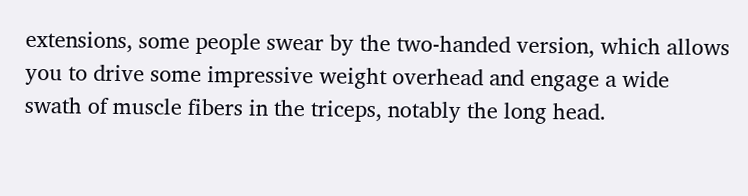extensions, some people swear by the two-handed version, which allows you to drive some impressive weight overhead and engage a wide swath of muscle fibers in the triceps, notably the long head.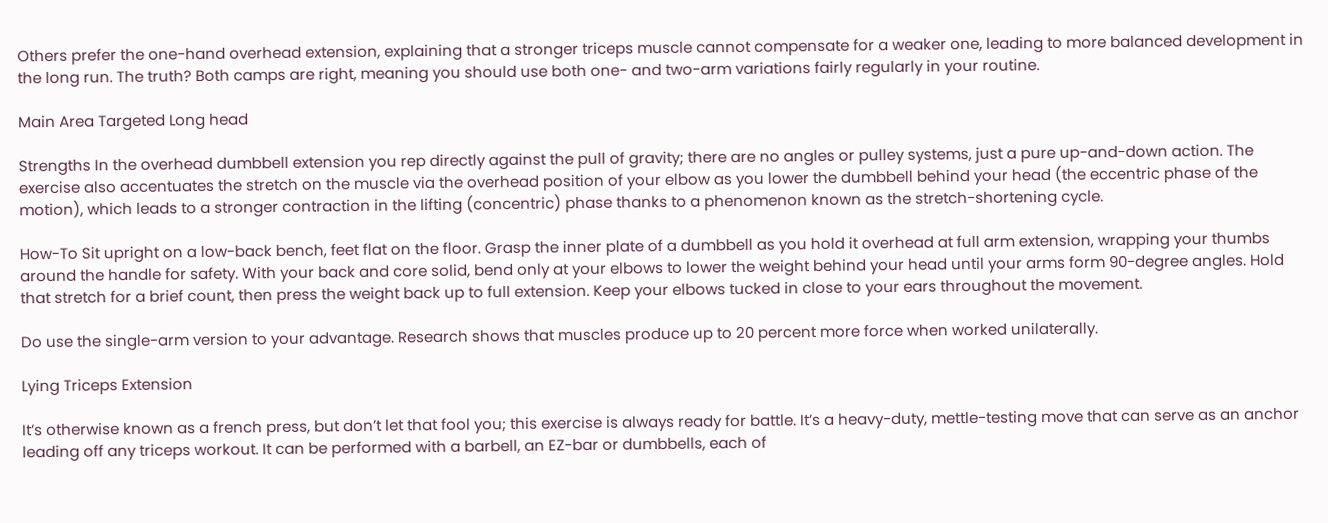Others prefer the one-hand overhead extension, explaining that a stronger triceps muscle cannot compensate for a weaker one, leading to more balanced development in the long run. The truth? Both camps are right, meaning you should use both one- and two-arm variations fairly regularly in your routine.

Main Area Targeted Long head

Strengths In the overhead dumbbell extension you rep directly against the pull of gravity; there are no angles or pulley systems, just a pure up-and-down action. The exercise also accentuates the stretch on the muscle via the overhead position of your elbow as you lower the dumbbell behind your head (the eccentric phase of the motion), which leads to a stronger contraction in the lifting (concentric) phase thanks to a phenomenon known as the stretch-shortening cycle.

How-To Sit upright on a low-back bench, feet flat on the floor. Grasp the inner plate of a dumbbell as you hold it overhead at full arm extension, wrapping your thumbs around the handle for safety. With your back and core solid, bend only at your elbows to lower the weight behind your head until your arms form 90-degree angles. Hold that stretch for a brief count, then press the weight back up to full extension. Keep your elbows tucked in close to your ears throughout the movement.

Do use the single-arm version to your advantage. Research shows that muscles produce up to 20 percent more force when worked unilaterally.

Lying Triceps Extension

It’s otherwise known as a french press, but don’t let that fool you; this exercise is always ready for battle. It’s a heavy-duty, mettle-testing move that can serve as an anchor leading off any triceps workout. It can be performed with a barbell, an EZ-bar or dumbbells, each of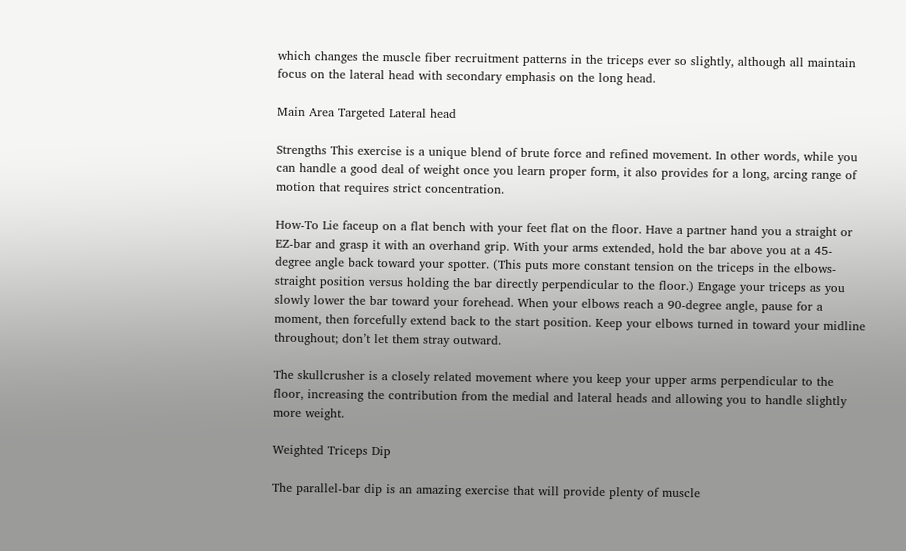which changes the muscle fiber recruitment patterns in the triceps ever so slightly, although all maintain focus on the lateral head with secondary emphasis on the long head.

Main Area Targeted Lateral head

Strengths This exercise is a unique blend of brute force and refined movement. In other words, while you can handle a good deal of weight once you learn proper form, it also provides for a long, arcing range of motion that requires strict concentration.

How-To Lie faceup on a flat bench with your feet flat on the floor. Have a partner hand you a straight or EZ-bar and grasp it with an overhand grip. With your arms extended, hold the bar above you at a 45-degree angle back toward your spotter. (This puts more constant tension on the triceps in the elbows-straight position versus holding the bar directly perpendicular to the floor.) Engage your triceps as you slowly lower the bar toward your forehead. When your elbows reach a 90-degree angle, pause for a moment, then forcefully extend back to the start position. Keep your elbows turned in toward your midline throughout; don’t let them stray outward.

The skullcrusher is a closely related movement where you keep your upper arms perpendicular to the floor, increasing the contribution from the medial and lateral heads and allowing you to handle slightly more weight.

Weighted Triceps Dip

The parallel-bar dip is an amazing exercise that will provide plenty of muscle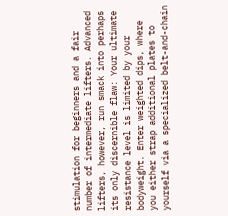stimulation for beginners and a fair number of intermediate lifters. Advanced lifters, however, run smack into perhaps its only discernible flaw: Your ultimate resistance level is limited by your bodyweight. Enter weighted dips, where you either strap additional plates to yourself via a specialized belt-and-chain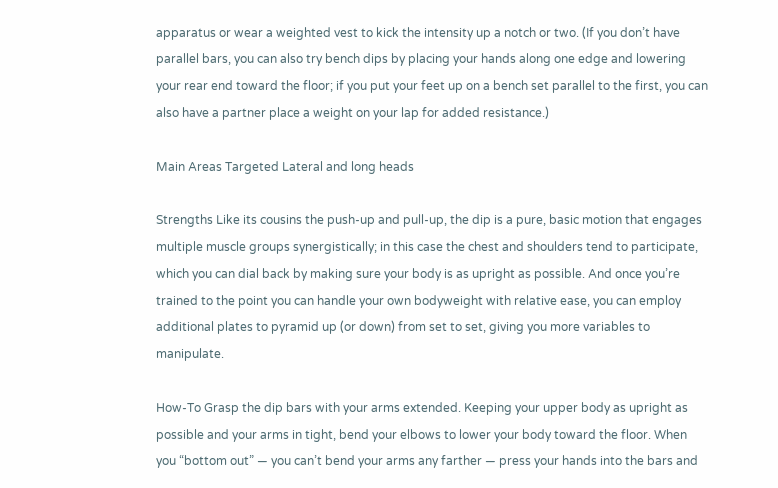apparatus or wear a weighted vest to kick the intensity up a notch or two. (If you don’t have parallel bars, you can also try bench dips by placing your hands along one edge and lowering your rear end toward the floor; if you put your feet up on a bench set parallel to the first, you can also have a partner place a weight on your lap for added resistance.)

Main Areas Targeted Lateral and long heads

Strengths Like its cousins the push-up and pull-up, the dip is a pure, basic motion that engages multiple muscle groups synergistically; in this case the chest and shoulders tend to participate, which you can dial back by making sure your body is as upright as possible. And once you’re trained to the point you can handle your own bodyweight with relative ease, you can employ additional plates to pyramid up (or down) from set to set, giving you more variables to manipulate.

How-To Grasp the dip bars with your arms extended. Keeping your upper body as upright as possible and your arms in tight, bend your elbows to lower your body toward the floor. When you “bottom out” — you can’t bend your arms any farther — press your hands into the bars and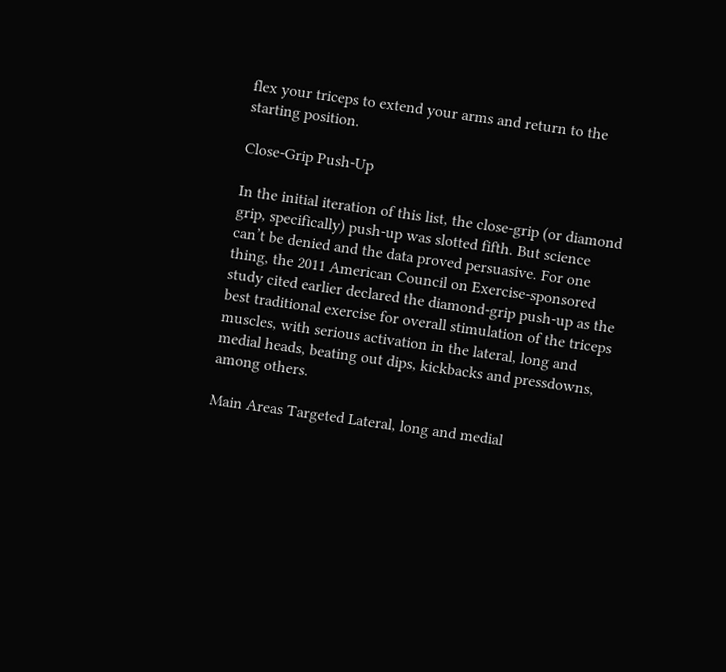flex your triceps to extend your arms and return to the starting position.

Close-Grip Push-Up

In the initial iteration of this list, the close-grip (or diamond grip, specifically) push-up was slotted fifth. But science can’t be denied and the data proved persuasive. For one thing, the 2011 American Council on Exercise-sponsored study cited earlier declared the diamond-grip push-up as the best traditional exercise for overall stimulation of the triceps muscles, with serious activation in the lateral, long and medial heads, beating out dips, kickbacks and pressdowns, among others.

Main Areas Targeted Lateral, long and medial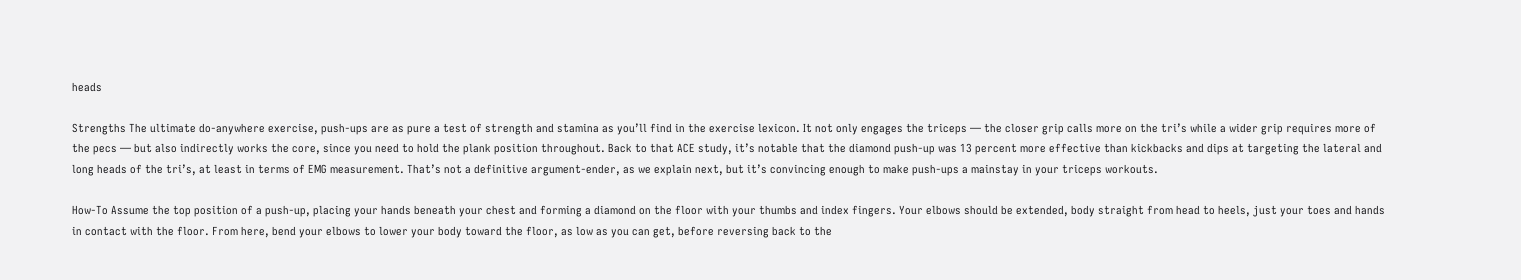heads

Strengths The ultimate do-anywhere exercise, push-ups are as pure a test of strength and stamina as you’ll find in the exercise lexicon. It not only engages the triceps — the closer grip calls more on the tri’s while a wider grip requires more of the pecs — but also indirectly works the core, since you need to hold the plank position throughout. Back to that ACE study, it’s notable that the diamond push-up was 13 percent more effective than kickbacks and dips at targeting the lateral and long heads of the tri’s, at least in terms of EMG measurement. That’s not a definitive argument-ender, as we explain next, but it’s convincing enough to make push-ups a mainstay in your triceps workouts.

How-To Assume the top position of a push-up, placing your hands beneath your chest and forming a diamond on the floor with your thumbs and index fingers. Your elbows should be extended, body straight from head to heels, just your toes and hands in contact with the floor. From here, bend your elbows to lower your body toward the floor, as low as you can get, before reversing back to the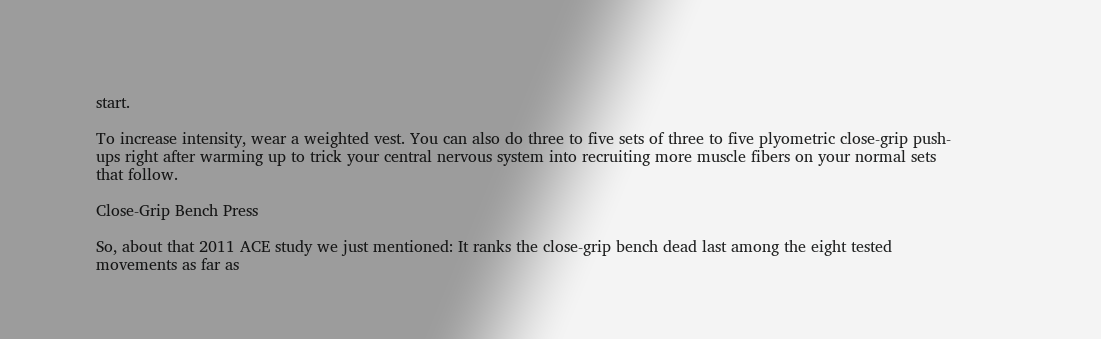start.

To increase intensity, wear a weighted vest. You can also do three to five sets of three to five plyometric close-grip push-ups right after warming up to trick your central nervous system into recruiting more muscle fibers on your normal sets that follow.

Close-Grip Bench Press

So, about that 2011 ACE study we just mentioned: It ranks the close-grip bench dead last among the eight tested movements as far as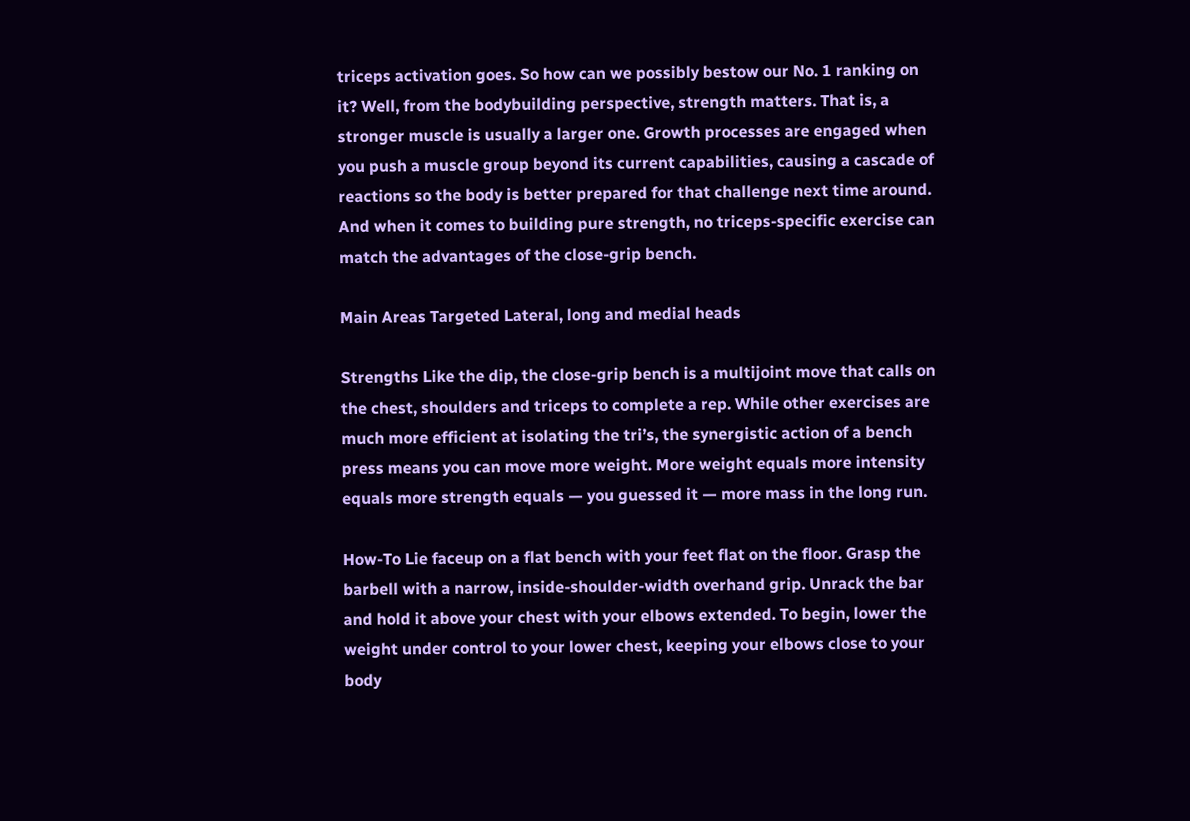triceps activation goes. So how can we possibly bestow our No. 1 ranking on it? Well, from the bodybuilding perspective, strength matters. That is, a stronger muscle is usually a larger one. Growth processes are engaged when you push a muscle group beyond its current capabilities, causing a cascade of reactions so the body is better prepared for that challenge next time around. And when it comes to building pure strength, no triceps-specific exercise can match the advantages of the close-grip bench.

Main Areas Targeted Lateral, long and medial heads

Strengths Like the dip, the close-grip bench is a multijoint move that calls on the chest, shoulders and triceps to complete a rep. While other exercises are much more efficient at isolating the tri’s, the synergistic action of a bench press means you can move more weight. More weight equals more intensity equals more strength equals — you guessed it — more mass in the long run.

How-To Lie faceup on a flat bench with your feet flat on the floor. Grasp the barbell with a narrow, inside-shoulder-width overhand grip. Unrack the bar and hold it above your chest with your elbows extended. To begin, lower the weight under control to your lower chest, keeping your elbows close to your body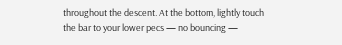throughout the descent. At the bottom, lightly touch the bar to your lower pecs — no bouncing —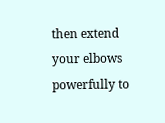then extend your elbows powerfully to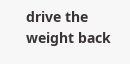drive the weight back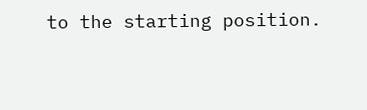to the starting position.